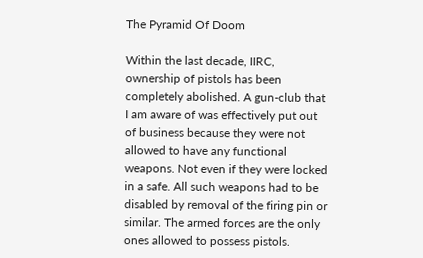The Pyramid Of Doom

Within the last decade, IIRC, ownership of pistols has been completely abolished. A gun-club that I am aware of was effectively put out of business because they were not allowed to have any functional weapons. Not even if they were locked in a safe. All such weapons had to be disabled by removal of the firing pin or similar. The armed forces are the only ones allowed to possess pistols.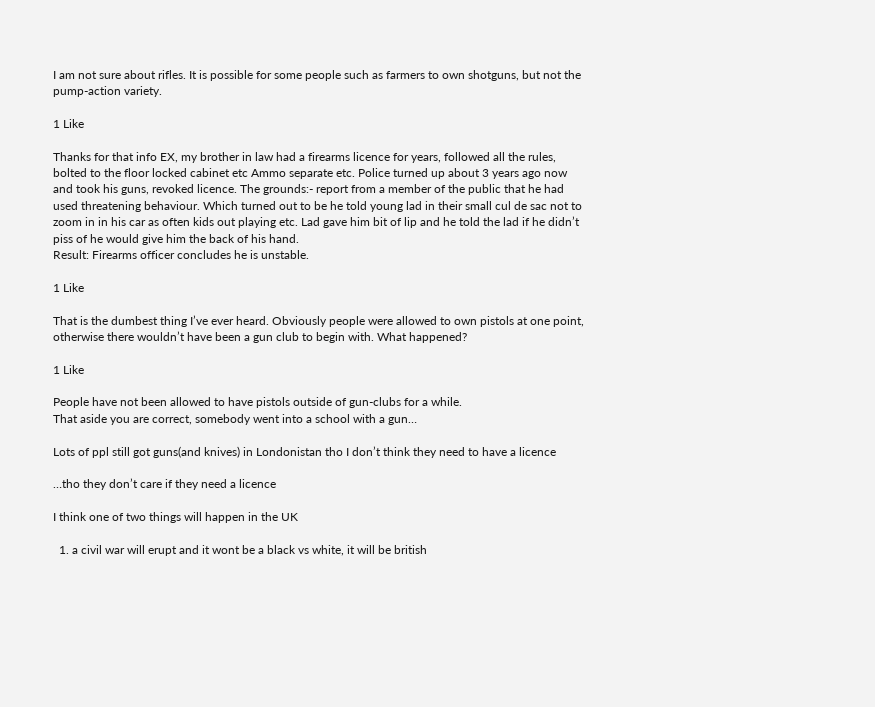I am not sure about rifles. It is possible for some people such as farmers to own shotguns, but not the pump-action variety.

1 Like

Thanks for that info EX, my brother in law had a firearms licence for years, followed all the rules, bolted to the floor locked cabinet etc Ammo separate etc. Police turned up about 3 years ago now and took his guns, revoked licence. The grounds:- report from a member of the public that he had used threatening behaviour. Which turned out to be he told young lad in their small cul de sac not to zoom in in his car as often kids out playing etc. Lad gave him bit of lip and he told the lad if he didn’t piss of he would give him the back of his hand.
Result: Firearms officer concludes he is unstable.

1 Like

That is the dumbest thing I’ve ever heard. Obviously people were allowed to own pistols at one point, otherwise there wouldn’t have been a gun club to begin with. What happened?

1 Like

People have not been allowed to have pistols outside of gun-clubs for a while.
That aside you are correct, somebody went into a school with a gun…

Lots of ppl still got guns(and knives) in Londonistan tho I don’t think they need to have a licence

…tho they don’t care if they need a licence

I think one of two things will happen in the UK

  1. a civil war will erupt and it wont be a black vs white, it will be british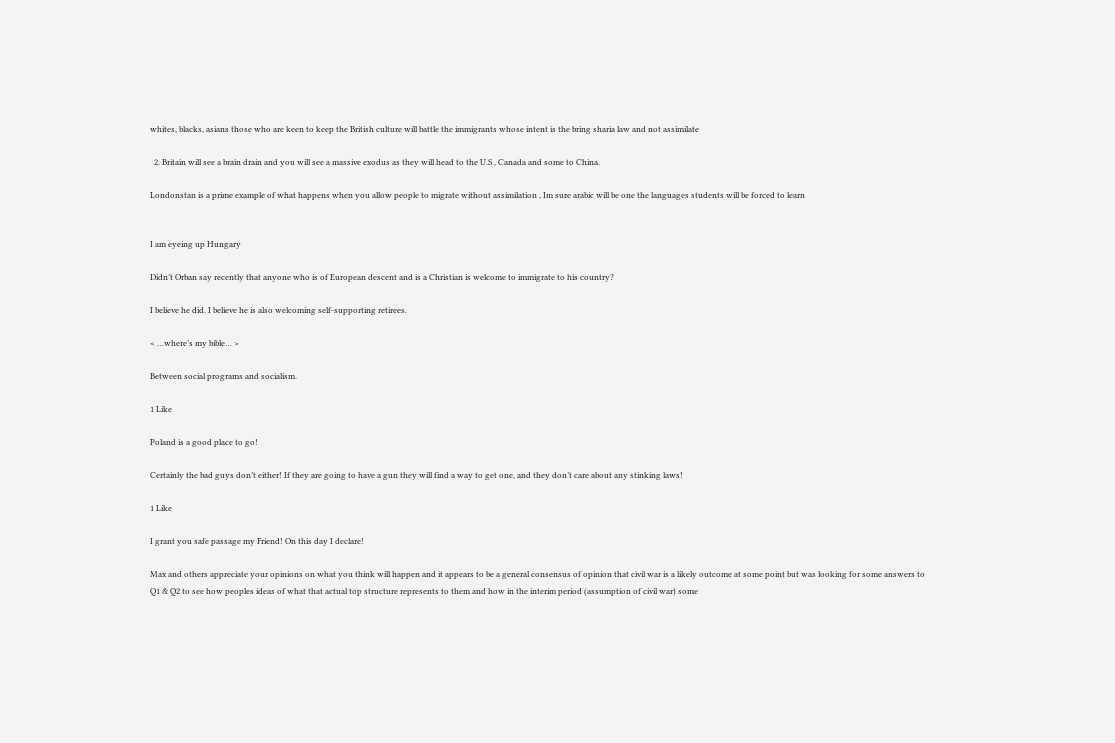whites, blacks, asians those who are keen to keep the British culture will battle the immigrants whose intent is the bring sharia law and not assimilate

  2. Britain will see a brain drain and you will see a massive exodus as they will head to the U.S , Canada and some to China.

Londonstan is a prime example of what happens when you allow people to migrate without assimilation , Im sure arabic will be one the languages students will be forced to learn


I am eyeing up Hungary

Didn’t Orban say recently that anyone who is of European descent and is a Christian is welcome to immigrate to his country?

I believe he did. I believe he is also welcoming self-supporting retirees.

< …where’s my bible… >

Between social programs and socialism.

1 Like

Poland is a good place to go!

Certainly the bad guys don’t either! If they are going to have a gun they will find a way to get one, and they don’t care about any stinking laws!

1 Like

I grant you safe passage my Friend! On this day I declare!

Max and others appreciate your opinions on what you think will happen and it appears to be a general consensus of opinion that civil war is a likely outcome at some point but was looking for some answers to Q1 & Q2 to see how peoples ideas of what that actual top structure represents to them and how in the interim period (assumption of civil war) some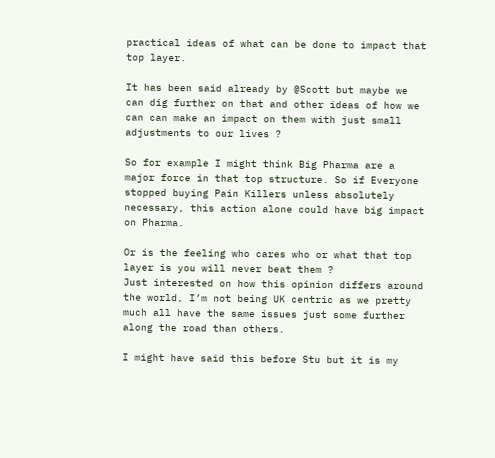practical ideas of what can be done to impact that top layer.

It has been said already by @Scott but maybe we can dig further on that and other ideas of how we can can make an impact on them with just small adjustments to our lives ?

So for example I might think Big Pharma are a major force in that top structure. So if Everyone stopped buying Pain Killers unless absolutely necessary, this action alone could have big impact on Pharma.

Or is the feeling who cares who or what that top layer is you will never beat them ?
Just interested on how this opinion differs around the world, I’m not being UK centric as we pretty much all have the same issues just some further along the road than others.

I might have said this before Stu but it is my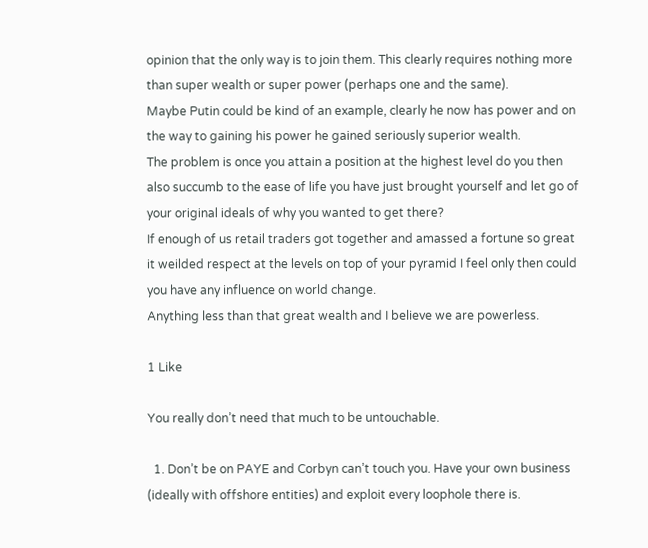opinion that the only way is to join them. This clearly requires nothing more than super wealth or super power (perhaps one and the same).
Maybe Putin could be kind of an example, clearly he now has power and on the way to gaining his power he gained seriously superior wealth.
The problem is once you attain a position at the highest level do you then also succumb to the ease of life you have just brought yourself and let go of your original ideals of why you wanted to get there?
If enough of us retail traders got together and amassed a fortune so great it weilded respect at the levels on top of your pyramid I feel only then could you have any influence on world change.
Anything less than that great wealth and I believe we are powerless.

1 Like

You really don’t need that much to be untouchable.

  1. Don’t be on PAYE and Corbyn can’t touch you. Have your own business (ideally with offshore entities) and exploit every loophole there is.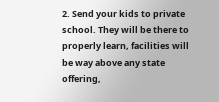2. Send your kids to private school. They will be there to properly learn, facilities will be way above any state offering,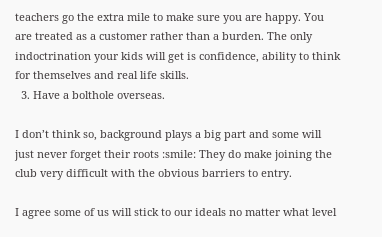teachers go the extra mile to make sure you are happy. You are treated as a customer rather than a burden. The only indoctrination your kids will get is confidence, ability to think for themselves and real life skills.
  3. Have a bolthole overseas.

I don’t think so, background plays a big part and some will just never forget their roots :smile: They do make joining the club very difficult with the obvious barriers to entry.

I agree some of us will stick to our ideals no matter what level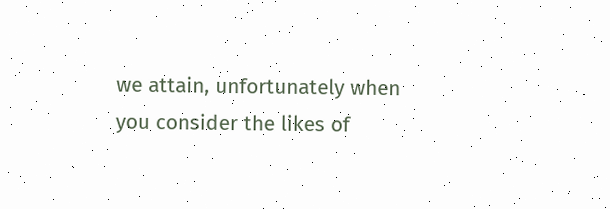we attain, unfortunately when you consider the likes of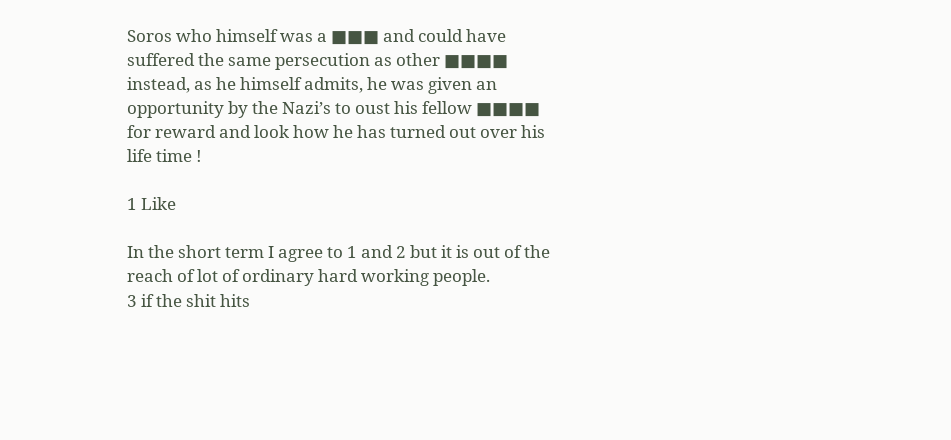Soros who himself was a ■■■ and could have suffered the same persecution as other ■■■■ instead, as he himself admits, he was given an opportunity by the Nazi’s to oust his fellow ■■■■ for reward and look how he has turned out over his life time !

1 Like

In the short term I agree to 1 and 2 but it is out of the reach of lot of ordinary hard working people.
3 if the shit hits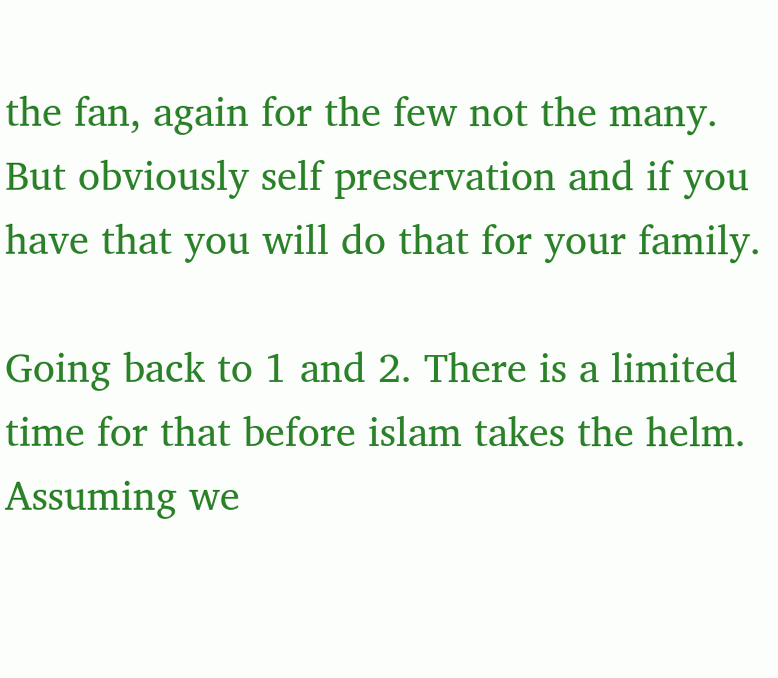the fan, again for the few not the many. But obviously self preservation and if you have that you will do that for your family.

Going back to 1 and 2. There is a limited time for that before islam takes the helm.
Assuming we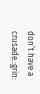don’t have a crusade.:grin: